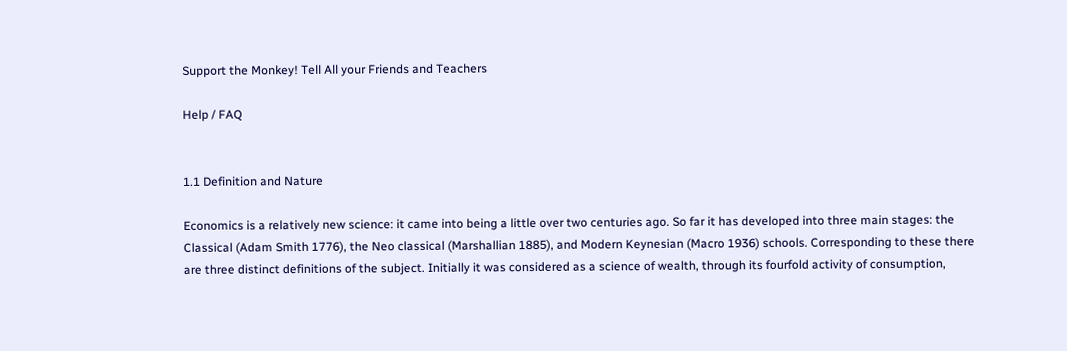Support the Monkey! Tell All your Friends and Teachers

Help / FAQ


1.1 Definition and Nature

Economics is a relatively new science: it came into being a little over two centuries ago. So far it has developed into three main stages: the Classical (Adam Smith 1776), the Neo classical (Marshallian 1885), and Modern Keynesian (Macro 1936) schools. Corresponding to these there are three distinct definitions of the subject. Initially it was considered as a science of wealth, through its fourfold activity of consumption,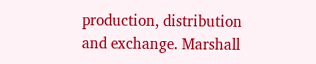production, distribution and exchange. Marshall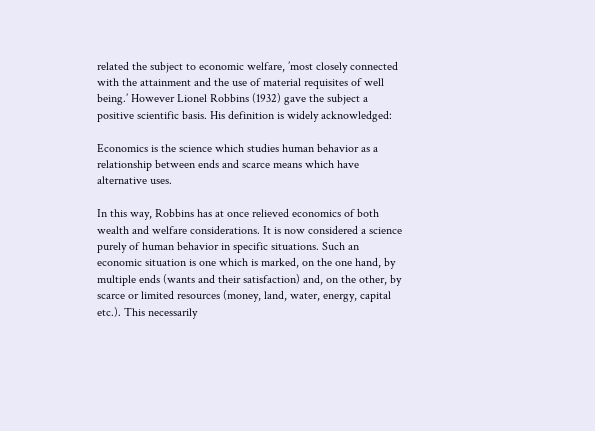related the subject to economic welfare, ’most closely connected with the attainment and the use of material requisites of well being.’ However Lionel Robbins (1932) gave the subject a positive scientific basis. His definition is widely acknowledged:

Economics is the science which studies human behavior as a relationship between ends and scarce means which have alternative uses.

In this way, Robbins has at once relieved economics of both wealth and welfare considerations. It is now considered a science purely of human behavior in specific situations. Such an economic situation is one which is marked, on the one hand, by multiple ends (wants and their satisfaction) and, on the other, by scarce or limited resources (money, land, water, energy, capital etc.). This necessarily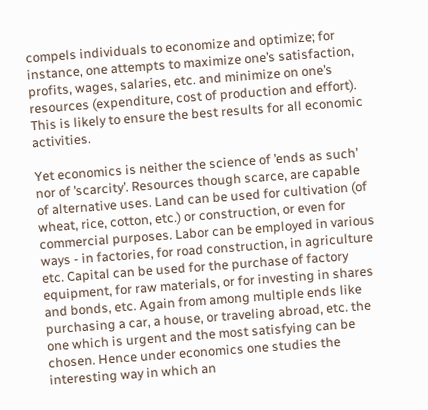compels individuals to economize and optimize; for instance, one attempts to maximize one’s satisfaction, profits, wages, salaries, etc. and minimize on one’s resources (expenditure, cost of production and effort). This is likely to ensure the best results for all economic activities.

Yet economics is neither the science of ’ends as such’ nor of ’scarcity’. Resources though scarce, are capable of alternative uses. Land can be used for cultivation (of wheat, rice, cotton, etc.) or construction, or even for commercial purposes. Labor can be employed in various ways - in factories, for road construction, in agriculture etc. Capital can be used for the purchase of factory equipment, for raw materials, or for investing in shares and bonds, etc. Again from among multiple ends like purchasing a car, a house, or traveling abroad, etc. the one which is urgent and the most satisfying can be chosen. Hence under economics one studies the interesting way in which an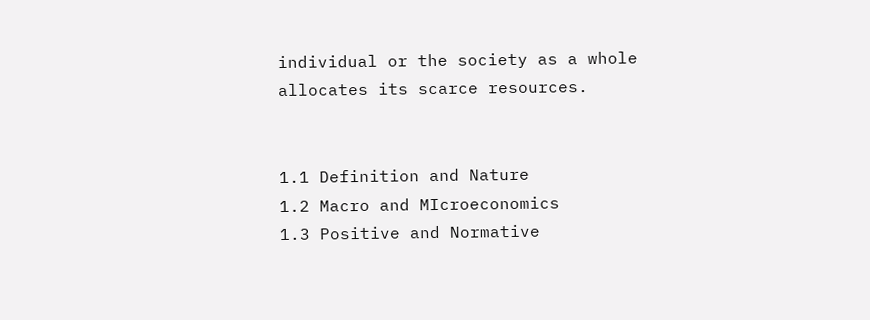individual or the society as a whole allocates its scarce resources.


1.1 Definition and Nature
1.2 Macro and MIcroeconomics
1.3 Positive and Normative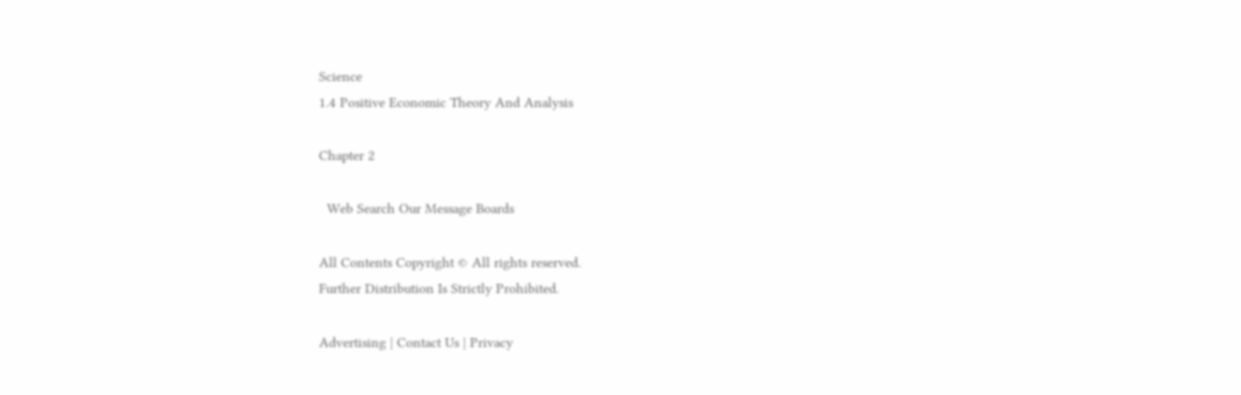Science
1.4 Positive Economic Theory And Analysis

Chapter 2

  Web Search Our Message Boards

All Contents Copyright © All rights reserved.
Further Distribution Is Strictly Prohibited.

Advertising | Contact Us | Privacy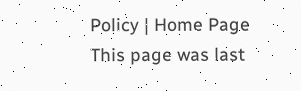Policy | Home Page
This page was last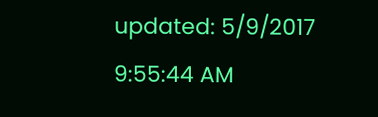updated: 5/9/2017 9:55:44 AM